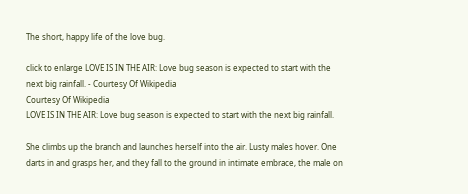The short, happy life of the love bug.

click to enlarge LOVE IS IN THE AIR: Love bug season is expected to start with the next big rainfall. - Courtesy Of Wikipedia
Courtesy Of Wikipedia
LOVE IS IN THE AIR: Love bug season is expected to start with the next big rainfall.

She climbs up the branch and launches herself into the air. Lusty males hover. One darts in and grasps her, and they fall to the ground in intimate embrace, the male on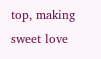top, making sweet love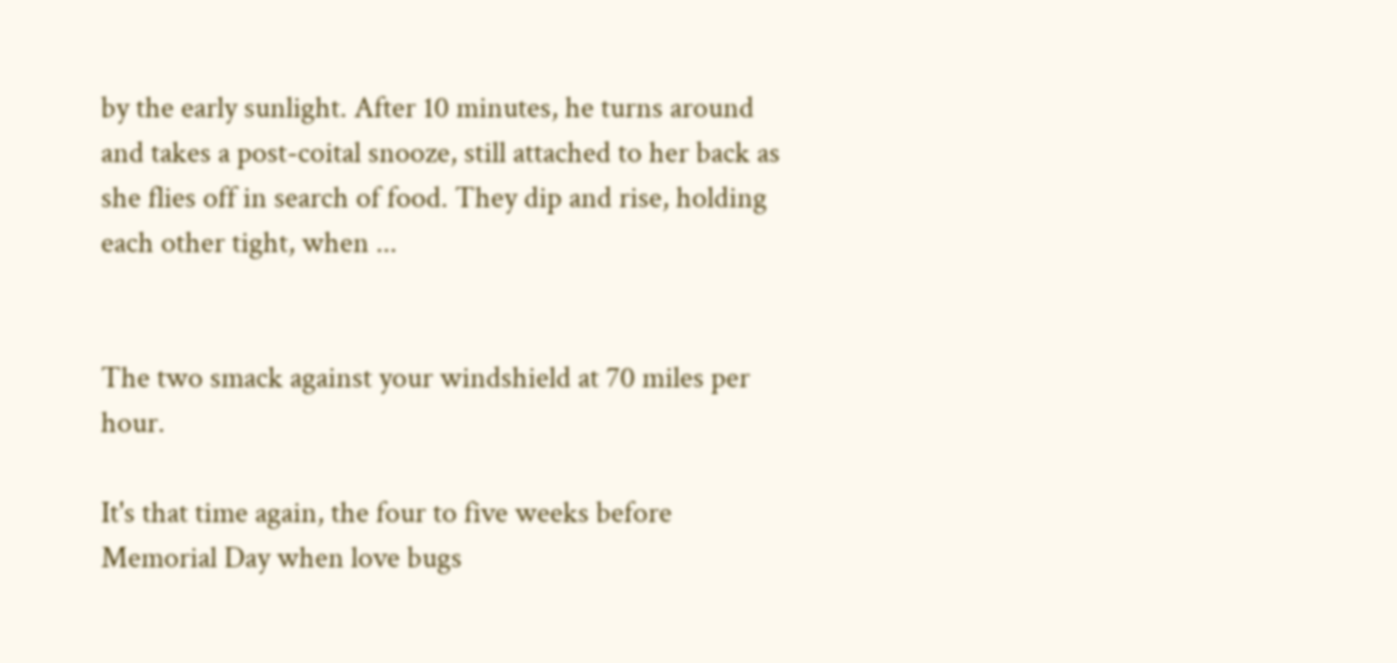by the early sunlight. After 10 minutes, he turns around and takes a post-coital snooze, still attached to her back as she flies off in search of food. They dip and rise, holding each other tight, when ...


The two smack against your windshield at 70 miles per hour.

It's that time again, the four to five weeks before Memorial Day when love bugs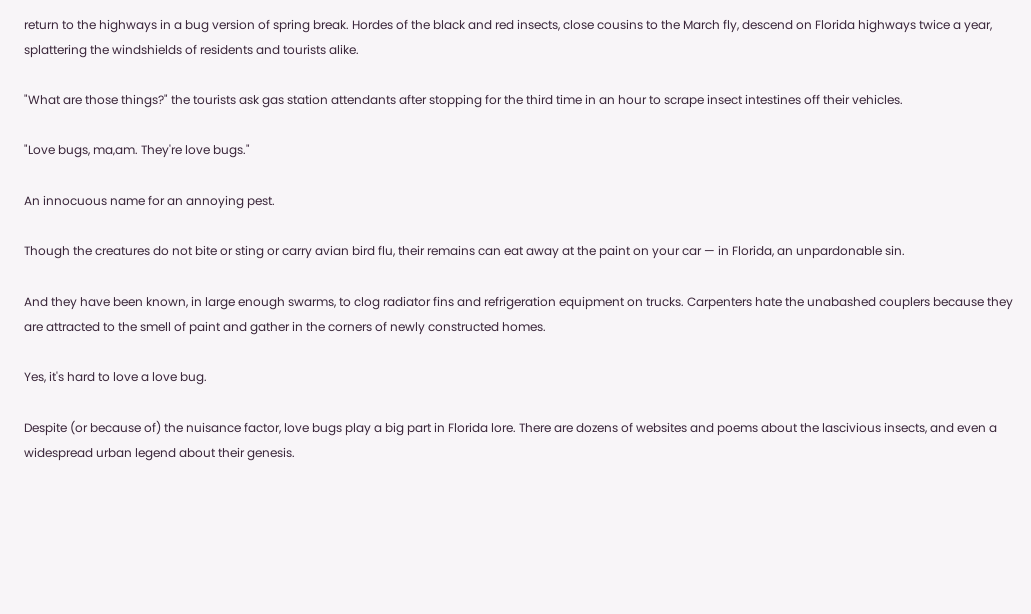return to the highways in a bug version of spring break. Hordes of the black and red insects, close cousins to the March fly, descend on Florida highways twice a year, splattering the windshields of residents and tourists alike.

"What are those things?" the tourists ask gas station attendants after stopping for the third time in an hour to scrape insect intestines off their vehicles.

"Love bugs, ma‚am. They're love bugs."

An innocuous name for an annoying pest.

Though the creatures do not bite or sting or carry avian bird flu, their remains can eat away at the paint on your car — in Florida, an unpardonable sin.

And they have been known, in large enough swarms, to clog radiator fins and refrigeration equipment on trucks. Carpenters hate the unabashed couplers because they are attracted to the smell of paint and gather in the corners of newly constructed homes.

Yes, it's hard to love a love bug.

Despite (or because of) the nuisance factor, love bugs play a big part in Florida lore. There are dozens of websites and poems about the lascivious insects, and even a widespread urban legend about their genesis.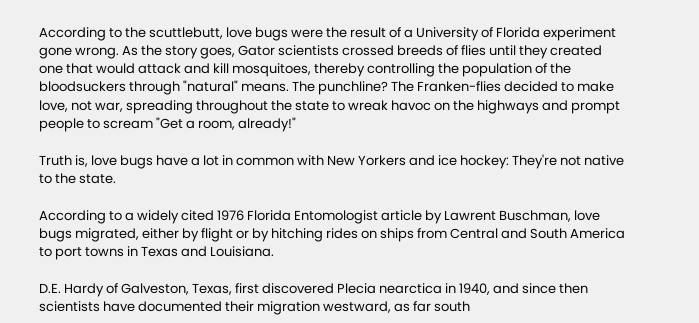According to the scuttlebutt, love bugs were the result of a University of Florida experiment gone wrong. As the story goes, Gator scientists crossed breeds of flies until they created one that would attack and kill mosquitoes, thereby controlling the population of the bloodsuckers through "natural" means. The punchline? The Franken-flies decided to make love, not war, spreading throughout the state to wreak havoc on the highways and prompt people to scream "Get a room, already!"

Truth is, love bugs have a lot in common with New Yorkers and ice hockey: They're not native to the state.

According to a widely cited 1976 Florida Entomologist article by Lawrent Buschman, love bugs migrated, either by flight or by hitching rides on ships from Central and South America to port towns in Texas and Louisiana.

D.E. Hardy of Galveston, Texas, first discovered Plecia nearctica in 1940, and since then scientists have documented their migration westward, as far south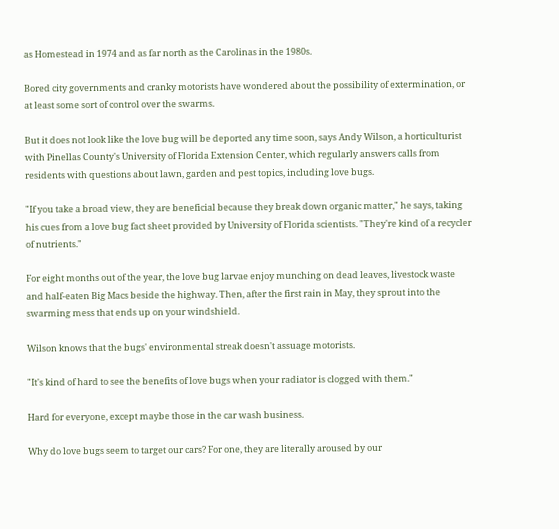as Homestead in 1974 and as far north as the Carolinas in the 1980s.

Bored city governments and cranky motorists have wondered about the possibility of extermination, or at least some sort of control over the swarms.

But it does not look like the love bug will be deported any time soon, says Andy Wilson, a horticulturist with Pinellas County's University of Florida Extension Center, which regularly answers calls from residents with questions about lawn, garden and pest topics, including love bugs.

"If you take a broad view, they are beneficial because they break down organic matter," he says, taking his cues from a love bug fact sheet provided by University of Florida scientists. "They're kind of a recycler of nutrients."

For eight months out of the year, the love bug larvae enjoy munching on dead leaves, livestock waste and half-eaten Big Macs beside the highway. Then, after the first rain in May, they sprout into the swarming mess that ends up on your windshield.

Wilson knows that the bugs' environmental streak doesn't assuage motorists.

"It's kind of hard to see the benefits of love bugs when your radiator is clogged with them."

Hard for everyone, except maybe those in the car wash business.

Why do love bugs seem to target our cars? For one, they are literally aroused by our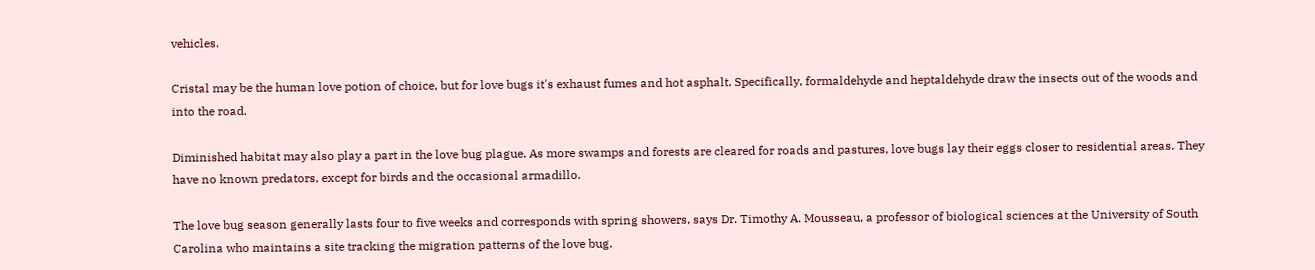vehicles.

Cristal may be the human love potion of choice, but for love bugs it's exhaust fumes and hot asphalt. Specifically, formaldehyde and heptaldehyde draw the insects out of the woods and into the road.

Diminished habitat may also play a part in the love bug plague. As more swamps and forests are cleared for roads and pastures, love bugs lay their eggs closer to residential areas. They have no known predators, except for birds and the occasional armadillo.

The love bug season generally lasts four to five weeks and corresponds with spring showers, says Dr. Timothy A. Mousseau, a professor of biological sciences at the University of South Carolina who maintains a site tracking the migration patterns of the love bug.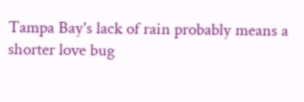Tampa Bay's lack of rain probably means a shorter love bug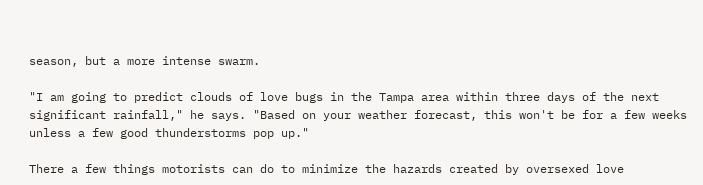season, but a more intense swarm.

"I am going to predict clouds of love bugs in the Tampa area within three days of the next significant rainfall," he says. "Based on your weather forecast, this won't be for a few weeks unless a few good thunderstorms pop up."

There a few things motorists can do to minimize the hazards created by oversexed love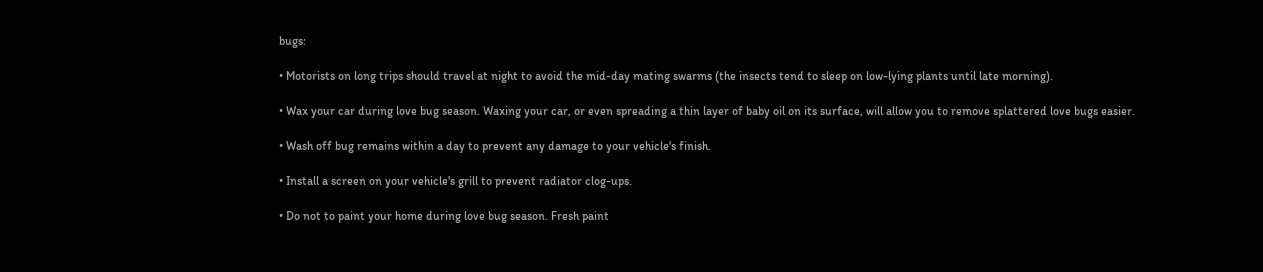bugs:

• Motorists on long trips should travel at night to avoid the mid-day mating swarms (the insects tend to sleep on low-lying plants until late morning).

• Wax your car during love bug season. Waxing your car, or even spreading a thin layer of baby oil on its surface, will allow you to remove splattered love bugs easier.

• Wash off bug remains within a day to prevent any damage to your vehicle's finish.

• Install a screen on your vehicle's grill to prevent radiator clog-ups.

• Do not to paint your home during love bug season. Fresh paint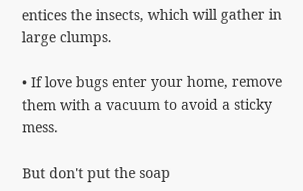entices the insects, which will gather in large clumps.

• If love bugs enter your home, remove them with a vacuum to avoid a sticky mess.

But don't put the soap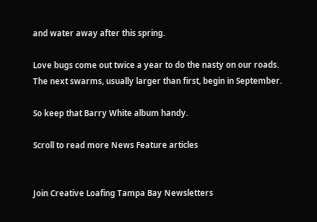and water away after this spring.

Love bugs come out twice a year to do the nasty on our roads. The next swarms, usually larger than first, begin in September.

So keep that Barry White album handy.

Scroll to read more News Feature articles


Join Creative Loafing Tampa Bay Newsletters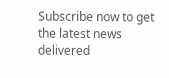Subscribe now to get the latest news delivered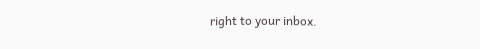right to your inbox.